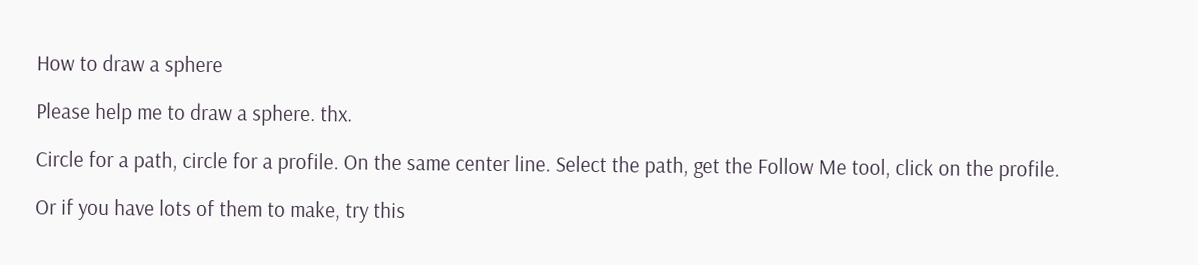How to draw a sphere

Please help me to draw a sphere. thx.

Circle for a path, circle for a profile. On the same center line. Select the path, get the Follow Me tool, click on the profile.

Or if you have lots of them to make, try this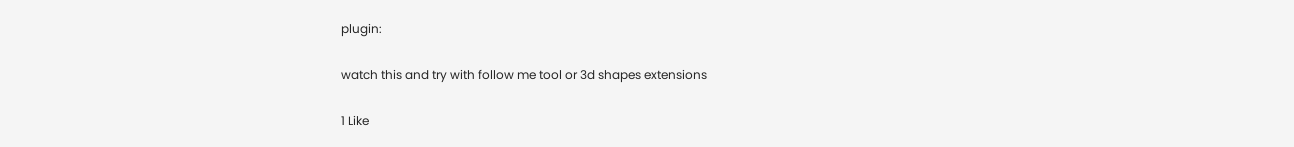plugin:

watch this and try with follow me tool or 3d shapes extensions

1 Like